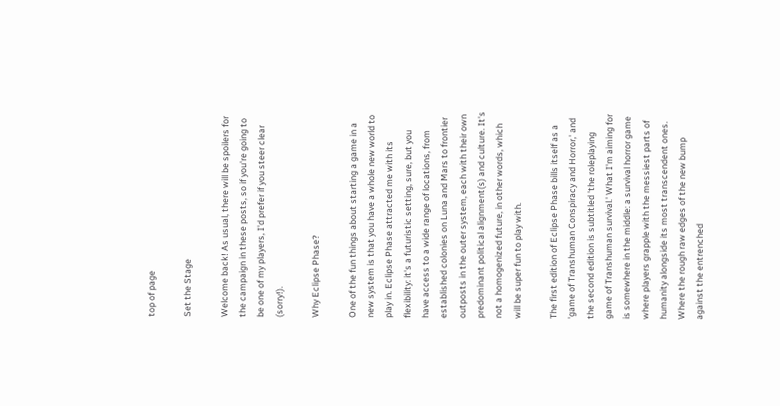top of page

Set the Stage

Welcome back! As usual, there will be spoilers for the campaign in these posts, so if you're going to be one of my players, I'd prefer if you steer clear (sorry!).

Why Eclipse Phase?

One of the fun things about starting a game in a new system is that you have a whole new world to play in. Eclipse Phase attracted me with its flexibility: it's a futuristic setting, sure, but you have access to a wide range of locations, from established colonies on Luna and Mars to frontier outposts in the outer system, each with their own predominant political alignment(s) and culture. It's not a homogenized future, in other words, which will be super fun to play with.

The first edition of Eclipse Phase bills itself as a 'game of Transhuman Conspiracy and Horror,' and the second edition is subtitled 'the roleplaying game of Transhuman survival.' What I'm aiming for is somewhere in the middle: a survival horror game where players grapple with the messiest parts of humanity alongside its most transcendent ones. Where the rough raw edges of the new bump against the entrenched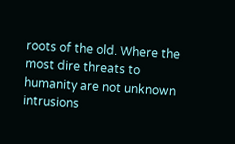roots of the old. Where the most dire threats to humanity are not unknown intrusions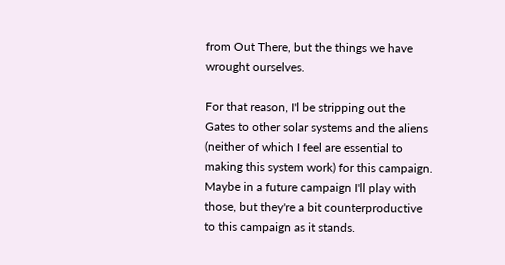from Out There, but the things we have wrought ourselves.

For that reason, I'l be stripping out the Gates to other solar systems and the aliens (neither of which I feel are essential to making this system work) for this campaign. Maybe in a future campaign I'll play with those, but they're a bit counterproductive to this campaign as it stands.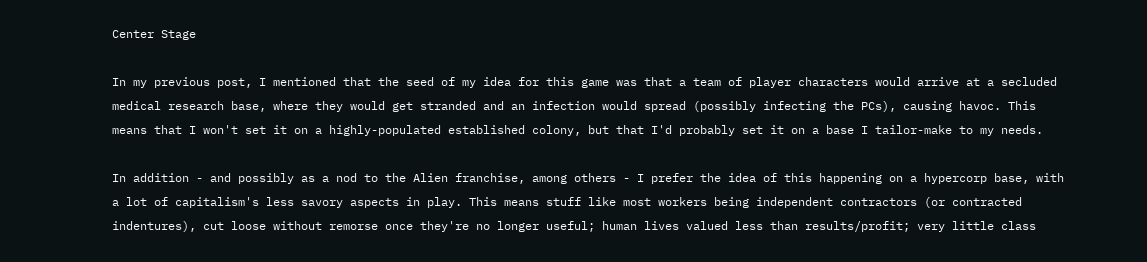Center Stage

In my previous post, I mentioned that the seed of my idea for this game was that a team of player characters would arrive at a secluded medical research base, where they would get stranded and an infection would spread (possibly infecting the PCs), causing havoc. This means that I won't set it on a highly-populated established colony, but that I'd probably set it on a base I tailor-make to my needs.

In addition - and possibly as a nod to the Alien franchise, among others - I prefer the idea of this happening on a hypercorp base, with a lot of capitalism's less savory aspects in play. This means stuff like most workers being independent contractors (or contracted indentures), cut loose without remorse once they're no longer useful; human lives valued less than results/profit; very little class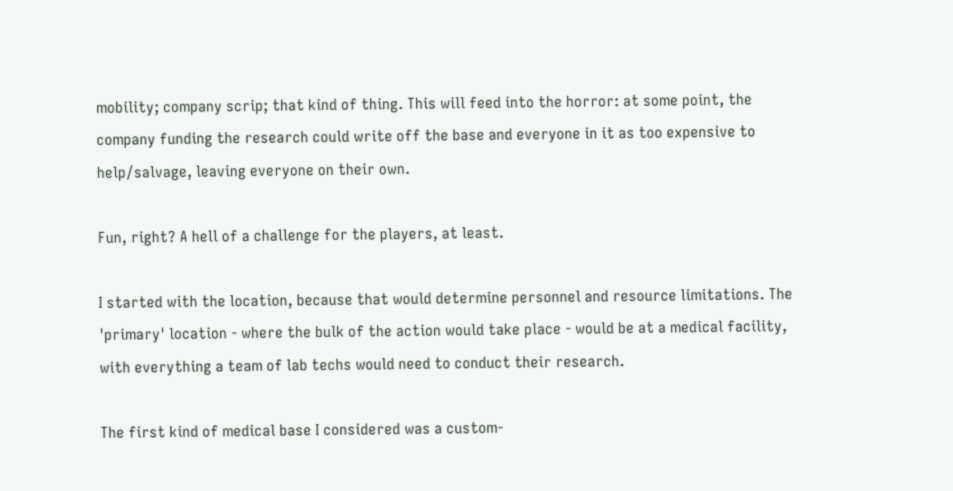mobility; company scrip; that kind of thing. This will feed into the horror: at some point, the company funding the research could write off the base and everyone in it as too expensive to help/salvage, leaving everyone on their own.

Fun, right? A hell of a challenge for the players, at least.

I started with the location, because that would determine personnel and resource limitations. The 'primary' location - where the bulk of the action would take place - would be at a medical facility, with everything a team of lab techs would need to conduct their research.

The first kind of medical base I considered was a custom-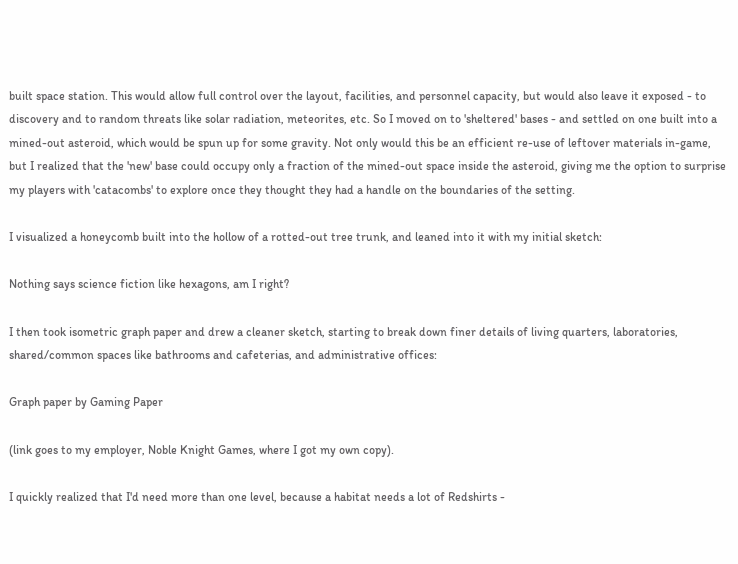built space station. This would allow full control over the layout, facilities, and personnel capacity, but would also leave it exposed - to discovery and to random threats like solar radiation, meteorites, etc. So I moved on to 'sheltered' bases - and settled on one built into a mined-out asteroid, which would be spun up for some gravity. Not only would this be an efficient re-use of leftover materials in-game, but I realized that the 'new' base could occupy only a fraction of the mined-out space inside the asteroid, giving me the option to surprise my players with 'catacombs' to explore once they thought they had a handle on the boundaries of the setting.

I visualized a honeycomb built into the hollow of a rotted-out tree trunk, and leaned into it with my initial sketch:

Nothing says science fiction like hexagons, am I right?

I then took isometric graph paper and drew a cleaner sketch, starting to break down finer details of living quarters, laboratories, shared/common spaces like bathrooms and cafeterias, and administrative offices:

Graph paper by Gaming Paper

(link goes to my employer, Noble Knight Games, where I got my own copy).

I quickly realized that I'd need more than one level, because a habitat needs a lot of Redshirts -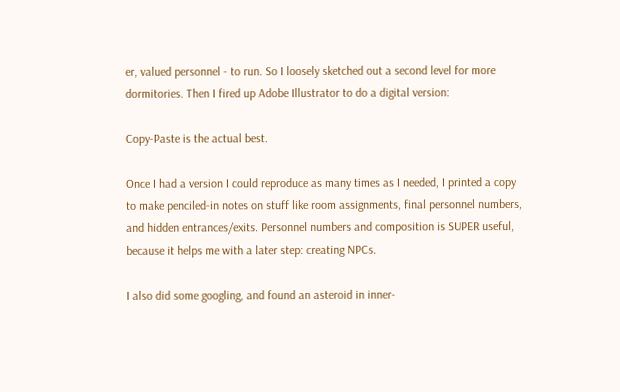er, valued personnel - to run. So I loosely sketched out a second level for more dormitories. Then I fired up Adobe Illustrator to do a digital version:

Copy-Paste is the actual best.

Once I had a version I could reproduce as many times as I needed, I printed a copy to make penciled-in notes on stuff like room assignments, final personnel numbers, and hidden entrances/exits. Personnel numbers and composition is SUPER useful, because it helps me with a later step: creating NPCs.

I also did some googling, and found an asteroid in inner-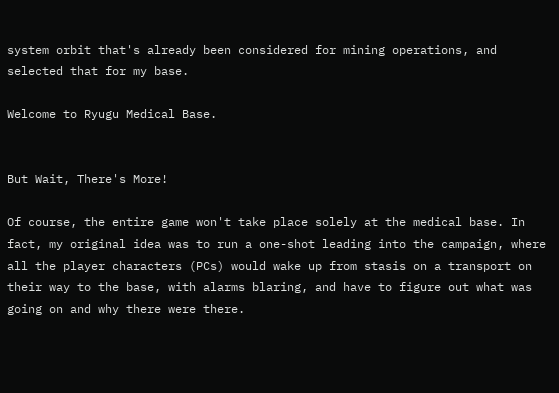system orbit that's already been considered for mining operations, and selected that for my base.

Welcome to Ryugu Medical Base.


But Wait, There's More!

Of course, the entire game won't take place solely at the medical base. In fact, my original idea was to run a one-shot leading into the campaign, where all the player characters (PCs) would wake up from stasis on a transport on their way to the base, with alarms blaring, and have to figure out what was going on and why there were there.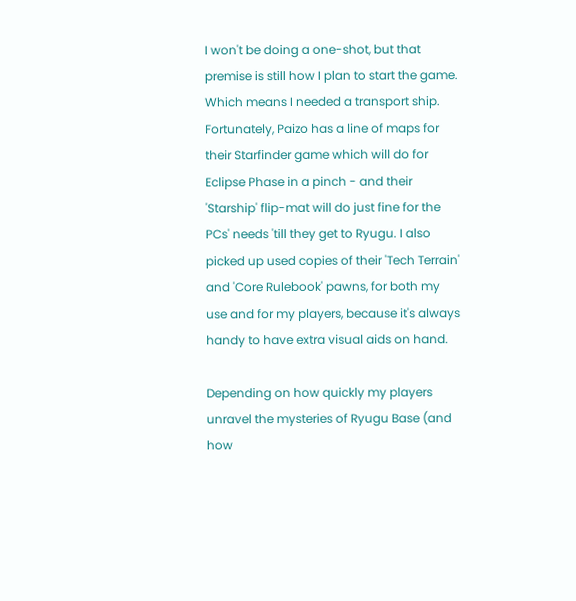I won't be doing a one-shot, but that premise is still how I plan to start the game. Which means I needed a transport ship. Fortunately, Paizo has a line of maps for their Starfinder game which will do for Eclipse Phase in a pinch - and their 'Starship' flip-mat will do just fine for the PCs' needs 'till they get to Ryugu. I also picked up used copies of their 'Tech Terrain' and 'Core Rulebook' pawns, for both my use and for my players, because it's always handy to have extra visual aids on hand.

Depending on how quickly my players unravel the mysteries of Ryugu Base (and how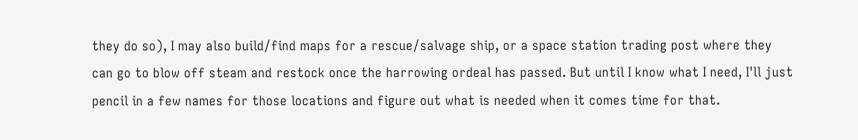they do so), I may also build/find maps for a rescue/salvage ship, or a space station trading post where they can go to blow off steam and restock once the harrowing ordeal has passed. But until I know what I need, I'll just pencil in a few names for those locations and figure out what is needed when it comes time for that.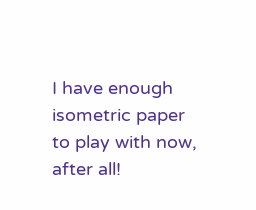I have enough isometric paper to play with now, after all!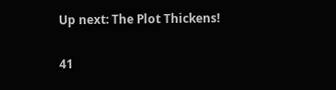Up next: The Plot Thickens!

41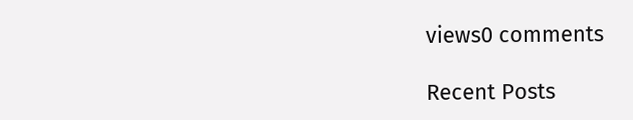views0 comments

Recent Posts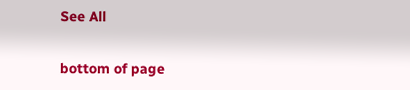See All


bottom of page